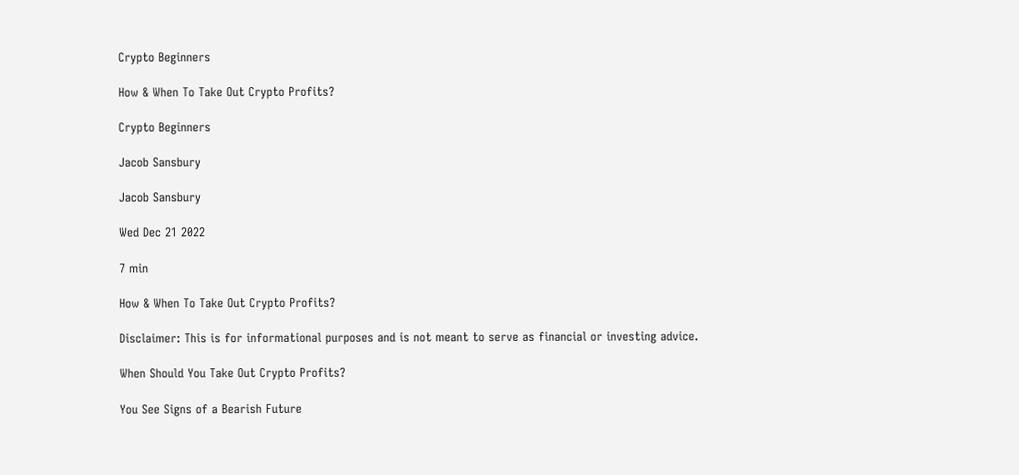Crypto Beginners

How & When To Take Out Crypto Profits?

Crypto Beginners

Jacob Sansbury

Jacob Sansbury

Wed Dec 21 2022

7 min

How & When To Take Out Crypto Profits?

Disclaimer: This is for informational purposes and is not meant to serve as financial or investing advice.

When Should You Take Out Crypto Profits?

You See Signs of a Bearish Future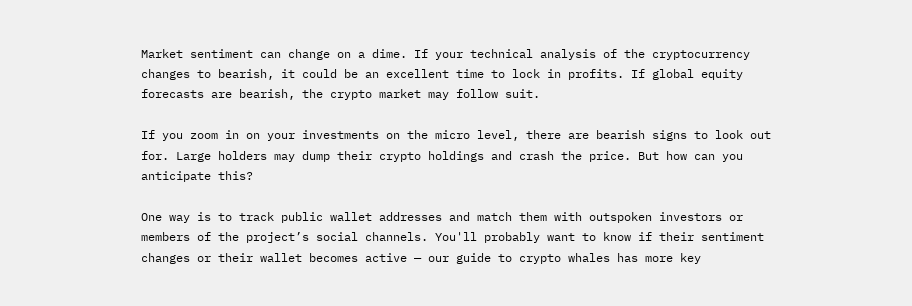Market sentiment can change on a dime. If your technical analysis of the cryptocurrency changes to bearish, it could be an excellent time to lock in profits. If global equity forecasts are bearish, the crypto market may follow suit.

If you zoom in on your investments on the micro level, there are bearish signs to look out for. Large holders may dump their crypto holdings and crash the price. But how can you anticipate this?

One way is to track public wallet addresses and match them with outspoken investors or members of the project’s social channels. You'll probably want to know if their sentiment changes or their wallet becomes active — our guide to crypto whales has more key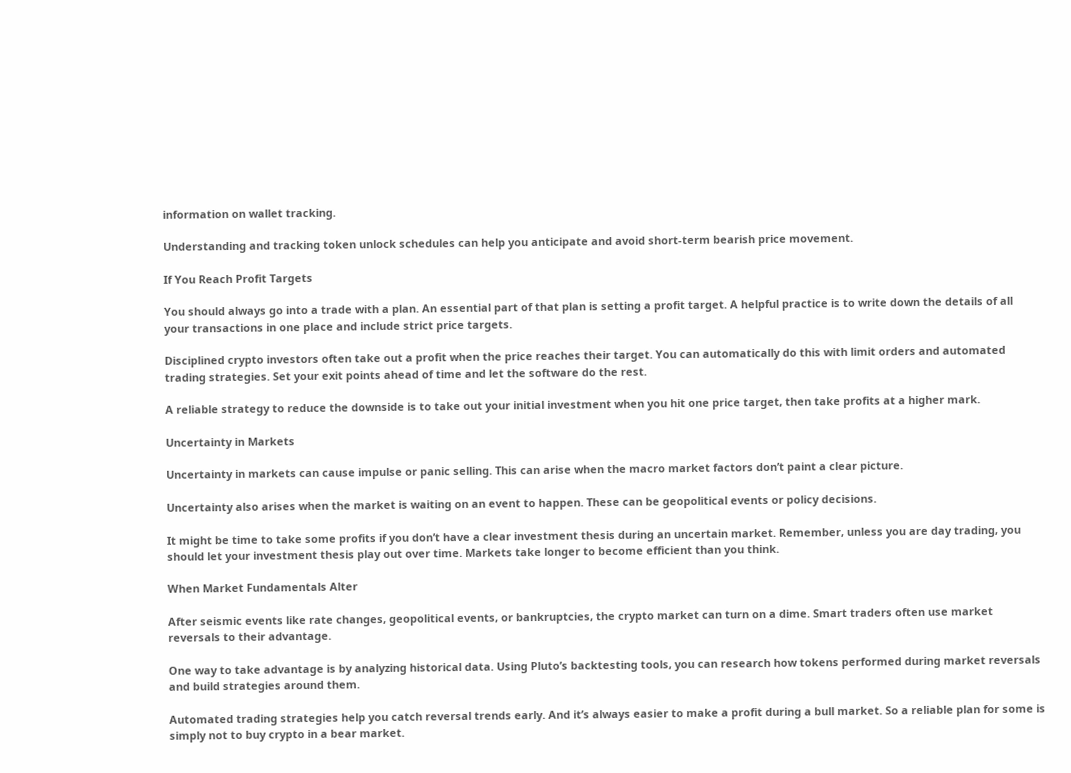information on wallet tracking.

Understanding and tracking token unlock schedules can help you anticipate and avoid short-term bearish price movement.

If You Reach Profit Targets

You should always go into a trade with a plan. An essential part of that plan is setting a profit target. A helpful practice is to write down the details of all your transactions in one place and include strict price targets.

Disciplined crypto investors often take out a profit when the price reaches their target. You can automatically do this with limit orders and automated trading strategies. Set your exit points ahead of time and let the software do the rest.

A reliable strategy to reduce the downside is to take out your initial investment when you hit one price target, then take profits at a higher mark.

Uncertainty in Markets

Uncertainty in markets can cause impulse or panic selling. This can arise when the macro market factors don’t paint a clear picture.

Uncertainty also arises when the market is waiting on an event to happen. These can be geopolitical events or policy decisions.

It might be time to take some profits if you don’t have a clear investment thesis during an uncertain market. Remember, unless you are day trading, you should let your investment thesis play out over time. Markets take longer to become efficient than you think.

When Market Fundamentals Alter

After seismic events like rate changes, geopolitical events, or bankruptcies, the crypto market can turn on a dime. Smart traders often use market reversals to their advantage.

One way to take advantage is by analyzing historical data. Using Pluto’s backtesting tools, you can research how tokens performed during market reversals and build strategies around them.

Automated trading strategies help you catch reversal trends early. And it’s always easier to make a profit during a bull market. So a reliable plan for some is simply not to buy crypto in a bear market.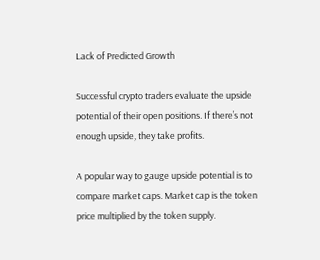Lack of Predicted Growth

Successful crypto traders evaluate the upside potential of their open positions. If there’s not enough upside, they take profits.

A popular way to gauge upside potential is to compare market caps. Market cap is the token price multiplied by the token supply.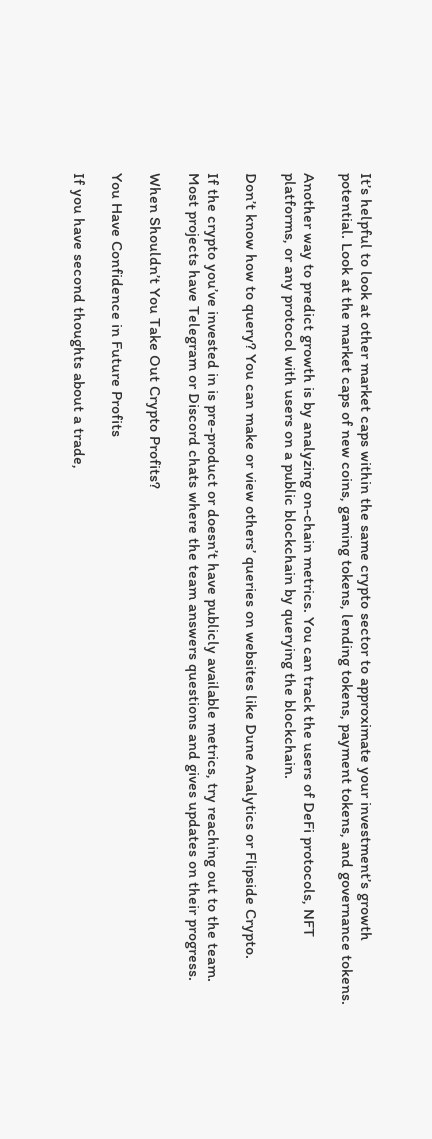It’s helpful to look at other market caps within the same crypto sector to approximate your investment’s growth potential. Look at the market caps of new coins, gaming tokens, lending tokens, payment tokens, and governance tokens.

Another way to predict growth is by analyzing on-chain metrics. You can track the users of DeFi protocols, NFT platforms, or any protocol with users on a public blockchain by querying the blockchain.

Don’t know how to query? You can make or view others’ queries on websites like Dune Analytics or Flipside Crypto.

If the crypto you’ve invested in is pre-product or doesn’t have publicly available metrics, try reaching out to the team. Most projects have Telegram or Discord chats where the team answers questions and gives updates on their progress.

When Shouldn’t You Take Out Crypto Profits?

You Have Confidence in Future Profits

If you have second thoughts about a trade,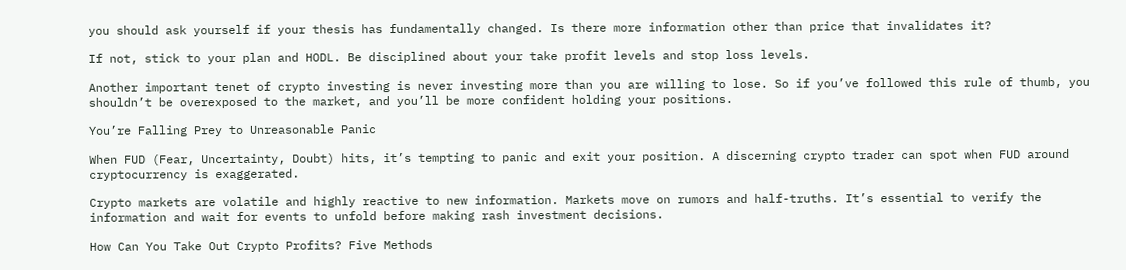you should ask yourself if your thesis has fundamentally changed. Is there more information other than price that invalidates it?

If not, stick to your plan and HODL. Be disciplined about your take profit levels and stop loss levels.

Another important tenet of crypto investing is never investing more than you are willing to lose. So if you’ve followed this rule of thumb, you shouldn’t be overexposed to the market, and you’ll be more confident holding your positions.

You’re Falling Prey to Unreasonable Panic

When FUD (Fear, Uncertainty, Doubt) hits, it’s tempting to panic and exit your position. A discerning crypto trader can spot when FUD around cryptocurrency is exaggerated.

Crypto markets are volatile and highly reactive to new information. Markets move on rumors and half-truths. It’s essential to verify the information and wait for events to unfold before making rash investment decisions.

How Can You Take Out Crypto Profits? Five Methods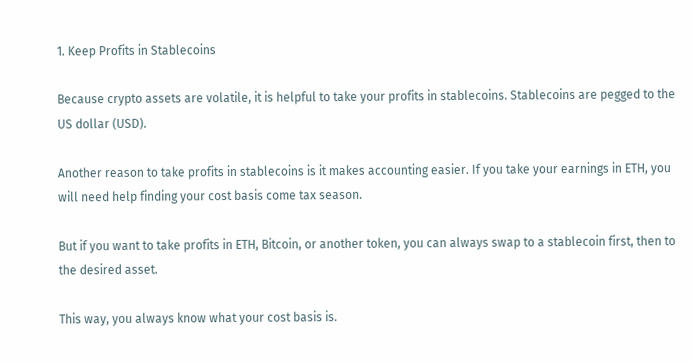1. Keep Profits in Stablecoins

Because crypto assets are volatile, it is helpful to take your profits in stablecoins. Stablecoins are pegged to the US dollar (USD).

Another reason to take profits in stablecoins is it makes accounting easier. If you take your earnings in ETH, you will need help finding your cost basis come tax season.

But if you want to take profits in ETH, Bitcoin, or another token, you can always swap to a stablecoin first, then to the desired asset.

This way, you always know what your cost basis is.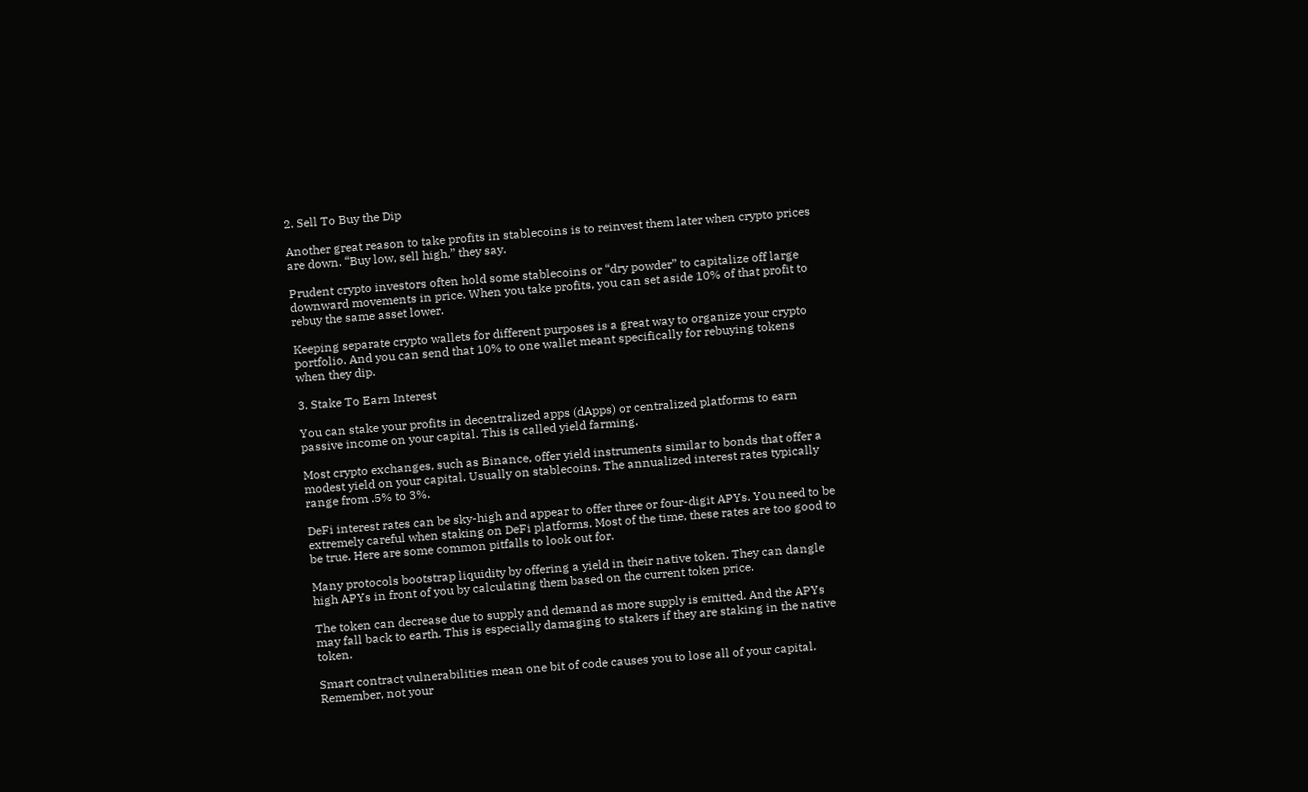2. Sell To Buy the Dip

Another great reason to take profits in stablecoins is to reinvest them later when crypto prices are down. “Buy low, sell high,” they say.

Prudent crypto investors often hold some stablecoins or “dry powder” to capitalize off large downward movements in price. When you take profits, you can set aside 10% of that profit to rebuy the same asset lower.

Keeping separate crypto wallets for different purposes is a great way to organize your crypto portfolio. And you can send that 10% to one wallet meant specifically for rebuying tokens when they dip.

3. Stake To Earn Interest

You can stake your profits in decentralized apps (dApps) or centralized platforms to earn passive income on your capital. This is called yield farming.

Most crypto exchanges, such as Binance, offer yield instruments similar to bonds that offer a modest yield on your capital. Usually on stablecoins. The annualized interest rates typically range from .5% to 3%.

DeFi interest rates can be sky-high and appear to offer three or four-digit APYs. You need to be extremely careful when staking on DeFi platforms. Most of the time, these rates are too good to be true. Here are some common pitfalls to look out for.

Many protocols bootstrap liquidity by offering a yield in their native token. They can dangle high APYs in front of you by calculating them based on the current token price.

The token can decrease due to supply and demand as more supply is emitted. And the APYs may fall back to earth. This is especially damaging to stakers if they are staking in the native token.

Smart contract vulnerabilities mean one bit of code causes you to lose all of your capital. Remember, not your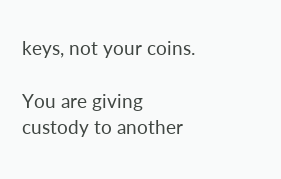keys, not your coins.

You are giving custody to another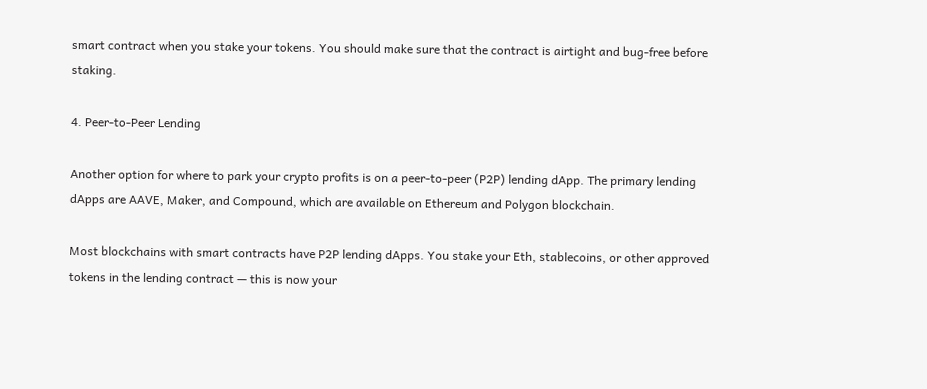smart contract when you stake your tokens. You should make sure that the contract is airtight and bug-free before staking.

4. Peer-to-Peer Lending

Another option for where to park your crypto profits is on a peer-to-peer (P2P) lending dApp. The primary lending dApps are AAVE, Maker, and Compound, which are available on Ethereum and Polygon blockchain.

Most blockchains with smart contracts have P2P lending dApps. You stake your Eth, stablecoins, or other approved tokens in the lending contract — this is now your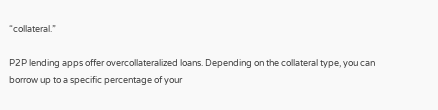“collateral.”

P2P lending apps offer overcollateralized loans. Depending on the collateral type, you can borrow up to a specific percentage of your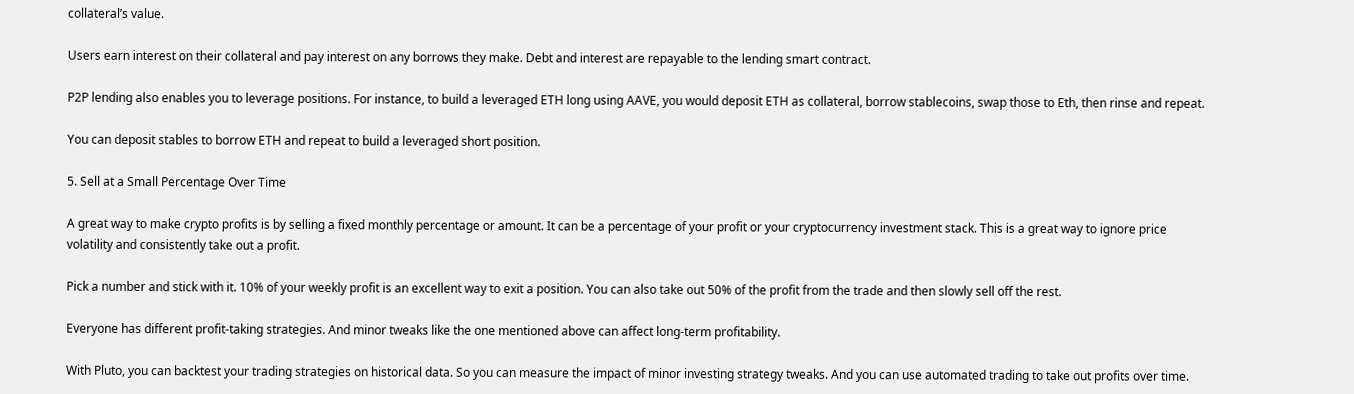collateral’s value.

Users earn interest on their collateral and pay interest on any borrows they make. Debt and interest are repayable to the lending smart contract.

P2P lending also enables you to leverage positions. For instance, to build a leveraged ETH long using AAVE, you would deposit ETH as collateral, borrow stablecoins, swap those to Eth, then rinse and repeat.

You can deposit stables to borrow ETH and repeat to build a leveraged short position.

5. Sell at a Small Percentage Over Time

A great way to make crypto profits is by selling a fixed monthly percentage or amount. It can be a percentage of your profit or your cryptocurrency investment stack. This is a great way to ignore price volatility and consistently take out a profit.

Pick a number and stick with it. 10% of your weekly profit is an excellent way to exit a position. You can also take out 50% of the profit from the trade and then slowly sell off the rest.

Everyone has different profit-taking strategies. And minor tweaks like the one mentioned above can affect long-term profitability.

With Pluto, you can backtest your trading strategies on historical data. So you can measure the impact of minor investing strategy tweaks. And you can use automated trading to take out profits over time.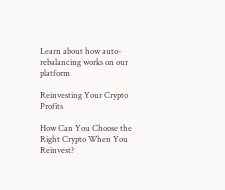Learn about how auto-rebalancing works on our platform

Reinvesting Your Crypto Profits

How Can You Choose the Right Crypto When You Reinvest?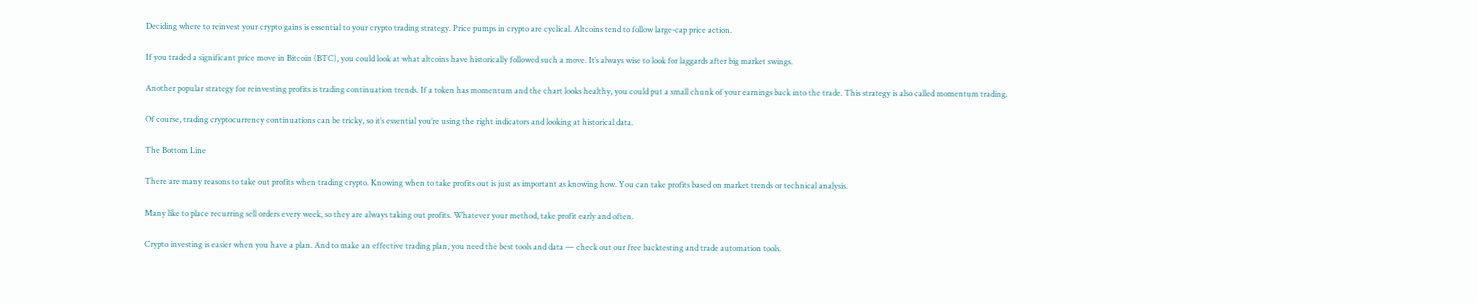Deciding where to reinvest your crypto gains is essential to your crypto trading strategy. Price pumps in crypto are cyclical. Altcoins tend to follow large-cap price action.

If you traded a significant price move in Bitcoin (BTC), you could look at what altcoins have historically followed such a move. It’s always wise to look for laggards after big market swings.

Another popular strategy for reinvesting profits is trading continuation trends. If a token has momentum and the chart looks healthy, you could put a small chunk of your earnings back into the trade. This strategy is also called momentum trading.

Of course, trading cryptocurrency continuations can be tricky, so it’s essential you’re using the right indicators and looking at historical data.

The Bottom Line

There are many reasons to take out profits when trading crypto. Knowing when to take profits out is just as important as knowing how. You can take profits based on market trends or technical analysis.

Many like to place recurring sell orders every week, so they are always taking out profits. Whatever your method, take profit early and often.

Crypto investing is easier when you have a plan. And to make an effective trading plan, you need the best tools and data — check out our free backtesting and trade automation tools.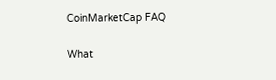CoinMarketCap FAQ

What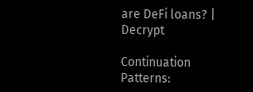are DeFi loans? | Decrypt

Continuation Patterns: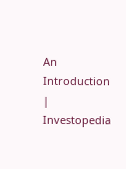An Introduction | Investopedia